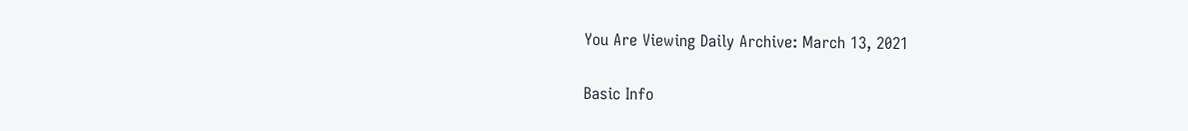You Are Viewing Daily Archive: March 13, 2021


Basic Info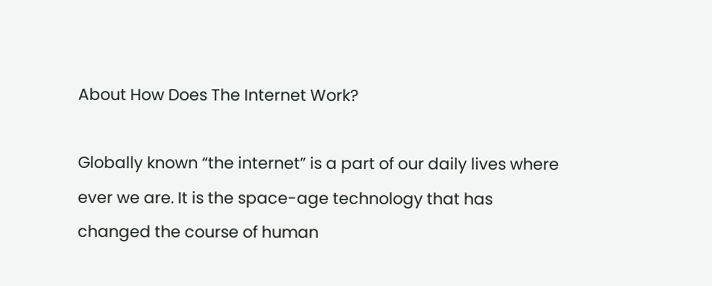About How Does The Internet Work?

Globally known “the internet” is a part of our daily lives where ever we are. It is the space-age technology that has changed the course of human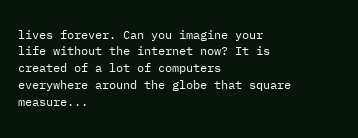lives forever. Can you imagine your life without the internet now? It is created of a lot of computers everywhere around the globe that square measure...